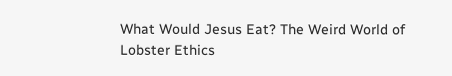What Would Jesus Eat? The Weird World of Lobster Ethics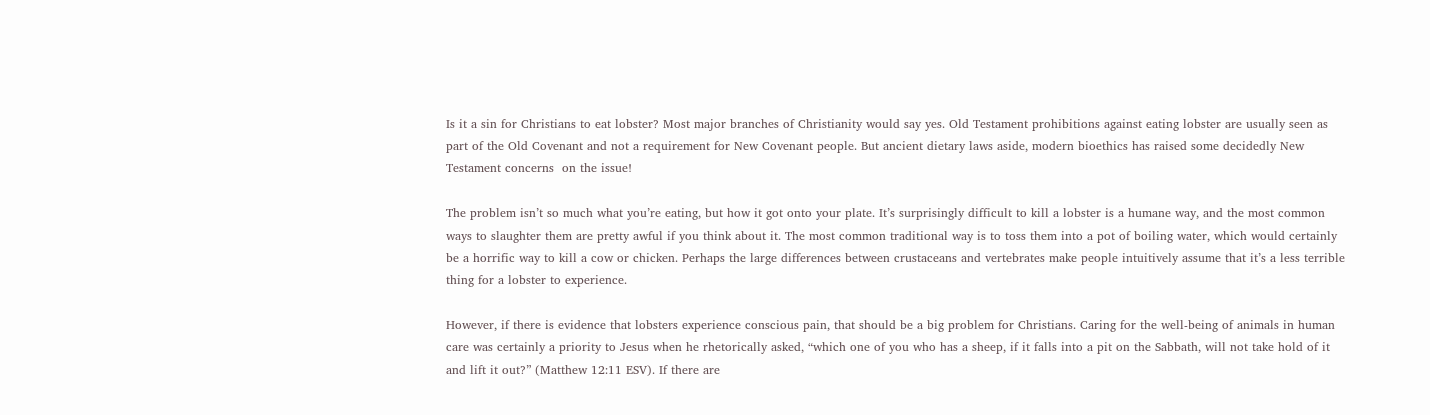Is it a sin for Christians to eat lobster? Most major branches of Christianity would say yes. Old Testament prohibitions against eating lobster are usually seen as part of the Old Covenant and not a requirement for New Covenant people. But ancient dietary laws aside, modern bioethics has raised some decidedly New Testament concerns  on the issue!

The problem isn’t so much what you’re eating, but how it got onto your plate. It’s surprisingly difficult to kill a lobster is a humane way, and the most common ways to slaughter them are pretty awful if you think about it. The most common traditional way is to toss them into a pot of boiling water, which would certainly be a horrific way to kill a cow or chicken. Perhaps the large differences between crustaceans and vertebrates make people intuitively assume that it’s a less terrible thing for a lobster to experience.

However, if there is evidence that lobsters experience conscious pain, that should be a big problem for Christians. Caring for the well-being of animals in human care was certainly a priority to Jesus when he rhetorically asked, “which one of you who has a sheep, if it falls into a pit on the Sabbath, will not take hold of it and lift it out?” (Matthew 12:11 ESV). If there are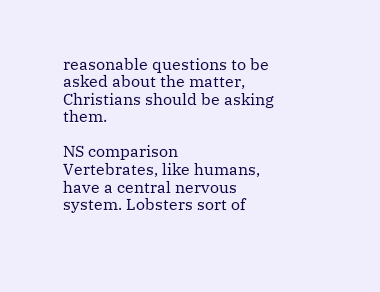reasonable questions to be asked about the matter, Christians should be asking them.

NS comparison
Vertebrates, like humans, have a central nervous system. Lobsters sort of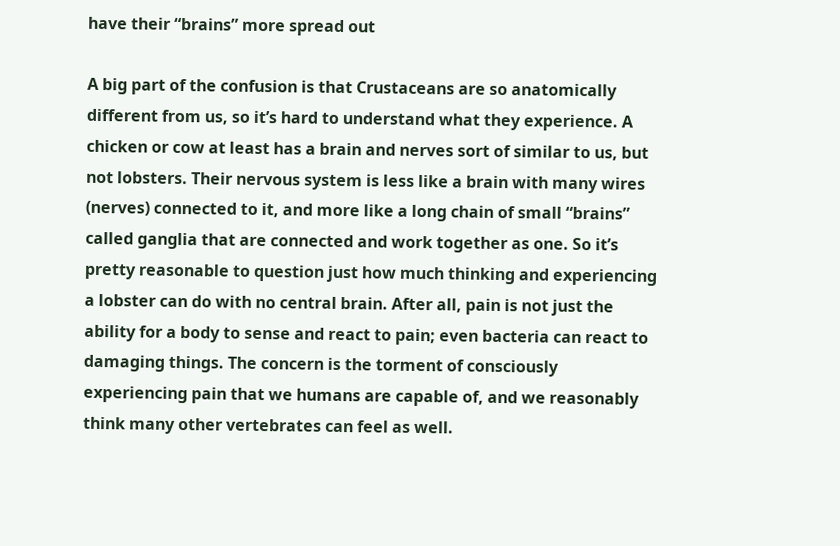have their “brains” more spread out

A big part of the confusion is that Crustaceans are so anatomically different from us, so it’s hard to understand what they experience. A chicken or cow at least has a brain and nerves sort of similar to us, but not lobsters. Their nervous system is less like a brain with many wires (nerves) connected to it, and more like a long chain of small “brains” called ganglia that are connected and work together as one. So it’s pretty reasonable to question just how much thinking and experiencing a lobster can do with no central brain. After all, pain is not just the ability for a body to sense and react to pain; even bacteria can react to damaging things. The concern is the torment of consciously experiencing pain that we humans are capable of, and we reasonably think many other vertebrates can feel as well.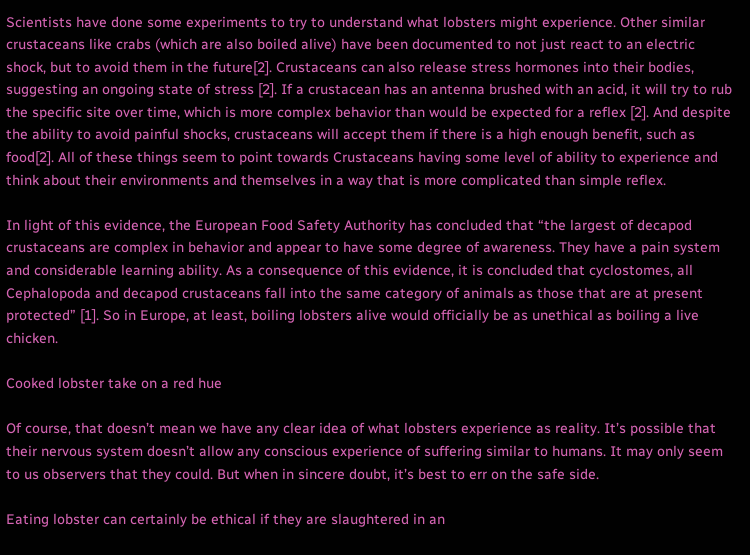Scientists have done some experiments to try to understand what lobsters might experience. Other similar crustaceans like crabs (which are also boiled alive) have been documented to not just react to an electric shock, but to avoid them in the future[2]. Crustaceans can also release stress hormones into their bodies, suggesting an ongoing state of stress [2]. If a crustacean has an antenna brushed with an acid, it will try to rub the specific site over time, which is more complex behavior than would be expected for a reflex [2]. And despite the ability to avoid painful shocks, crustaceans will accept them if there is a high enough benefit, such as food[2]. All of these things seem to point towards Crustaceans having some level of ability to experience and think about their environments and themselves in a way that is more complicated than simple reflex.

In light of this evidence, the European Food Safety Authority has concluded that “the largest of decapod crustaceans are complex in behavior and appear to have some degree of awareness. They have a pain system and considerable learning ability. As a consequence of this evidence, it is concluded that cyclostomes, all Cephalopoda and decapod crustaceans fall into the same category of animals as those that are at present protected” [1]. So in Europe, at least, boiling lobsters alive would officially be as unethical as boiling a live chicken.

Cooked lobster take on a red hue

Of course, that doesn’t mean we have any clear idea of what lobsters experience as reality. It’s possible that their nervous system doesn’t allow any conscious experience of suffering similar to humans. It may only seem to us observers that they could. But when in sincere doubt, it’s best to err on the safe side.

Eating lobster can certainly be ethical if they are slaughtered in an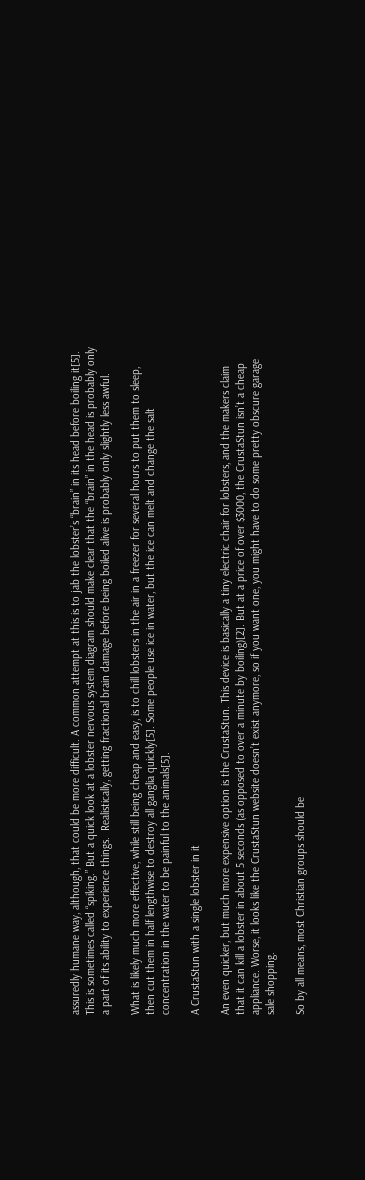assuredly humane way, although, that could be more difficult. A common attempt at this is to jab the lobster’s “brain” in its head before boiling it[5]. This is sometimes called “spiking.” But a quick look at a lobster nervous system diagram should make clear that the “brain” in the head is probably only a part of its ability to experience things.  Realistically, getting fractional brain damage before being boiled alive is probably only slightly less awful.

What is likely much more effective, while still being cheap and easy, is to chill lobsters in the air in a freezer for several hours to put them to sleep, then cut them in half lengthwise to destroy all ganglia quickly[5]. Some people use ice in water, but the ice can melt and change the salt concentration in the water to be painful to the animals[5].

A CrustaStun with a single lobster in it

An even quicker, but much more expensive option is the CrustaStun. This device is basically a tiny electric chair for lobsters, and the makers claim that it can kill a lobster in about 5 seconds (as opposed to over a minute by boiling)[2]. But at a price of over $3000, the CrustaStun isn’t a cheap appliance. Worse, it looks like the CrustaStun website doesn’t exist anymore, so if you want one, you might have to do some pretty obscure garage sale shopping.

So by all means, most Christian groups should be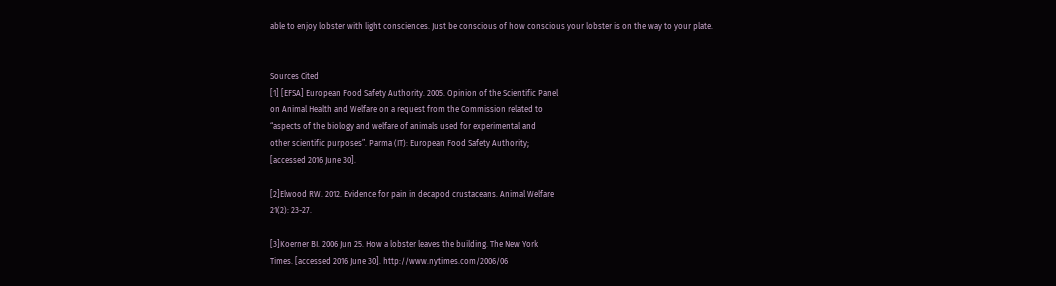able to enjoy lobster with light consciences. Just be conscious of how conscious your lobster is on the way to your plate.


Sources Cited
[1] [EFSA] European Food Safety Authority. 2005. Opinion of the Scientific Panel
on Animal Health and Welfare on a request from the Commission related to
“aspects of the biology and welfare of animals used for experimental and
other scientific purposes”. Parma (IT): European Food Safety Authority;
[accessed 2016 June 30].

[2]Elwood RW. 2012. Evidence for pain in decapod crustaceans. Animal Welfare
21(2): 23-27.

[3]Koerner BI. 2006 Jun 25. How a lobster leaves the building. The New York
Times. [accessed 2016 June 30]. http://www.nytimes.com/2006/06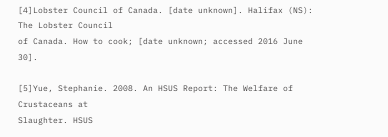[4]Lobster Council of Canada. [date unknown]. Halifax (NS): The Lobster Council
of Canada. How to cook; [date unknown; accessed 2016 June 30].

[5]Yue, Stephanie. 2008. An HSUS Report: The Welfare of Crustaceans at
Slaughter. HSUS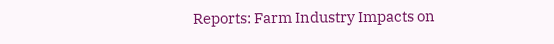Reports: Farm Industry Impacts on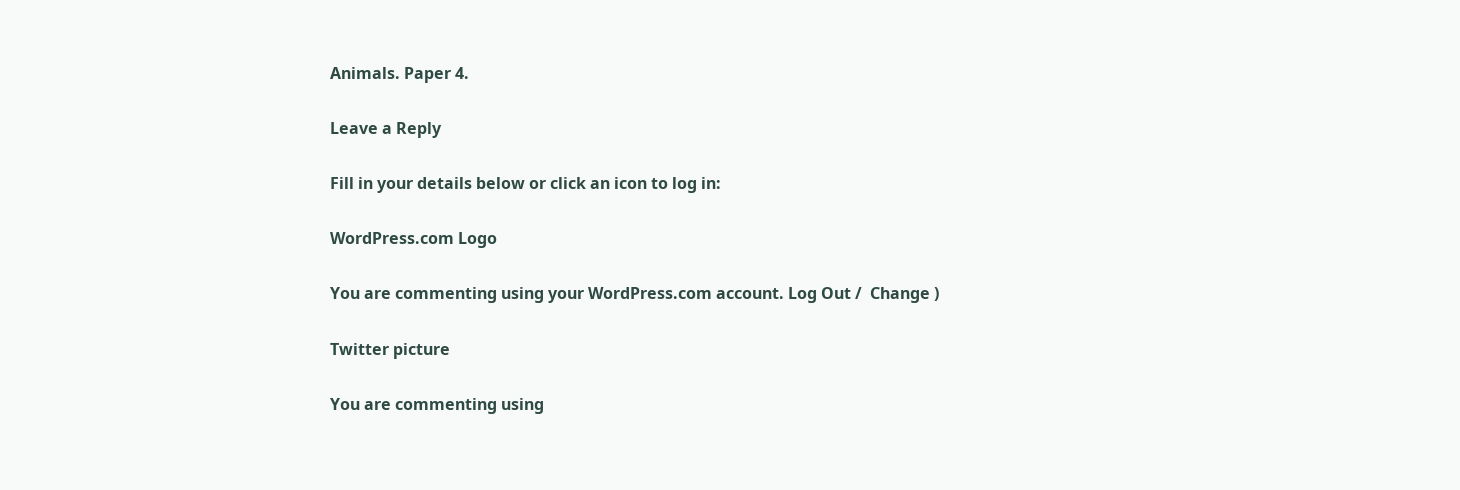Animals. Paper 4.

Leave a Reply

Fill in your details below or click an icon to log in:

WordPress.com Logo

You are commenting using your WordPress.com account. Log Out /  Change )

Twitter picture

You are commenting using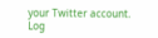your Twitter account. Log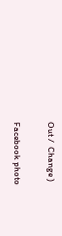Out /  Change )

Facebook photo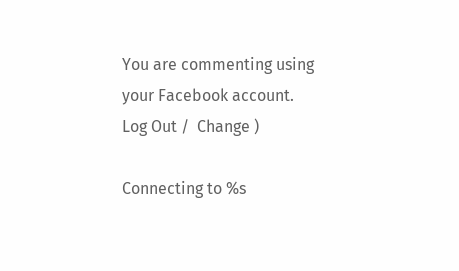You are commenting using your Facebook account. Log Out /  Change )

Connecting to %s